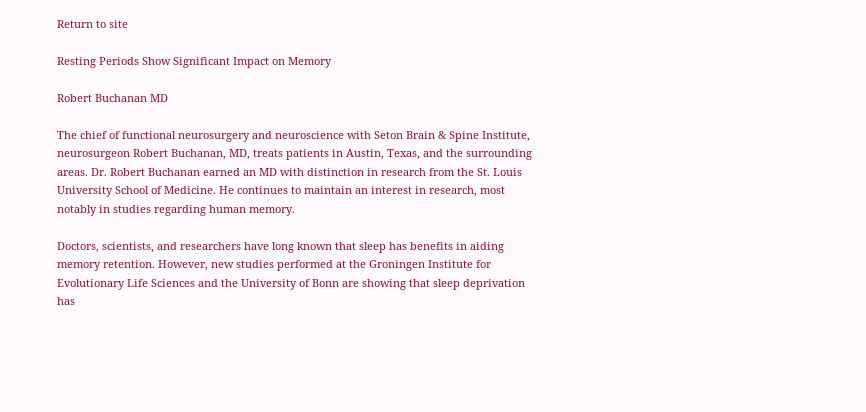Return to site

Resting Periods Show Significant Impact on Memory

Robert Buchanan MD

The chief of functional neurosurgery and neuroscience with Seton Brain & Spine Institute, neurosurgeon Robert Buchanan, MD, treats patients in Austin, Texas, and the surrounding areas. Dr. Robert Buchanan earned an MD with distinction in research from the St. Louis University School of Medicine. He continues to maintain an interest in research, most notably in studies regarding human memory.

Doctors, scientists, and researchers have long known that sleep has benefits in aiding memory retention. However, new studies performed at the Groningen Institute for Evolutionary Life Sciences and the University of Bonn are showing that sleep deprivation has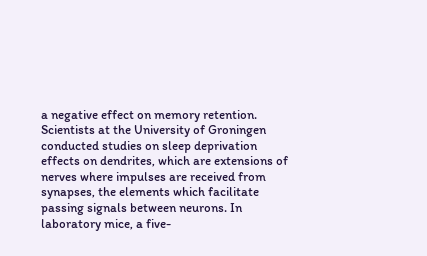a negative effect on memory retention.
Scientists at the University of Groningen conducted studies on sleep deprivation effects on dendrites, which are extensions of nerves where impulses are received from synapses, the elements which facilitate passing signals between neurons. In laboratory mice, a five-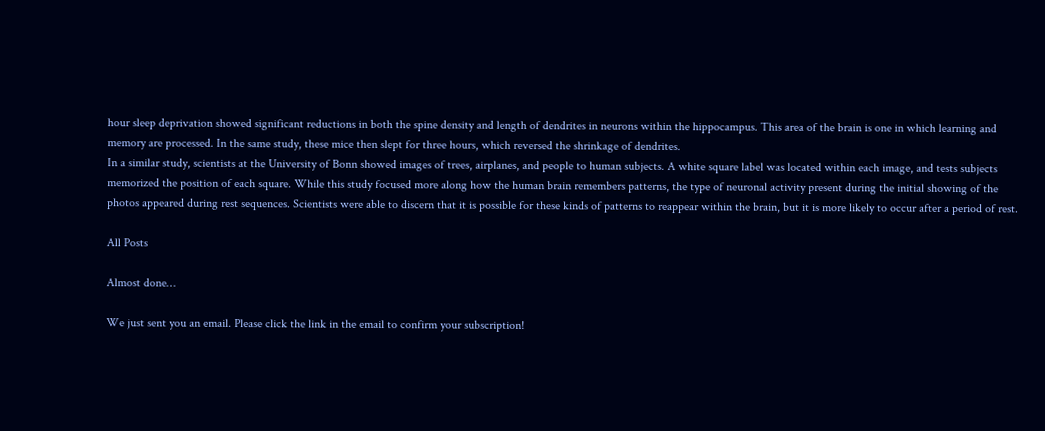hour sleep deprivation showed significant reductions in both the spine density and length of dendrites in neurons within the hippocampus. This area of the brain is one in which learning and memory are processed. In the same study, these mice then slept for three hours, which reversed the shrinkage of dendrites.
In a similar study, scientists at the University of Bonn showed images of trees, airplanes, and people to human subjects. A white square label was located within each image, and tests subjects memorized the position of each square. While this study focused more along how the human brain remembers patterns, the type of neuronal activity present during the initial showing of the photos appeared during rest sequences. Scientists were able to discern that it is possible for these kinds of patterns to reappear within the brain, but it is more likely to occur after a period of rest.

All Posts

Almost done…

We just sent you an email. Please click the link in the email to confirm your subscription!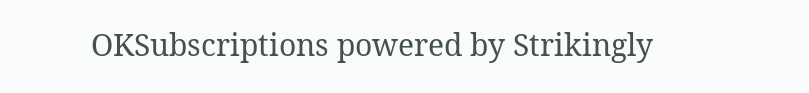OKSubscriptions powered by Strikingly